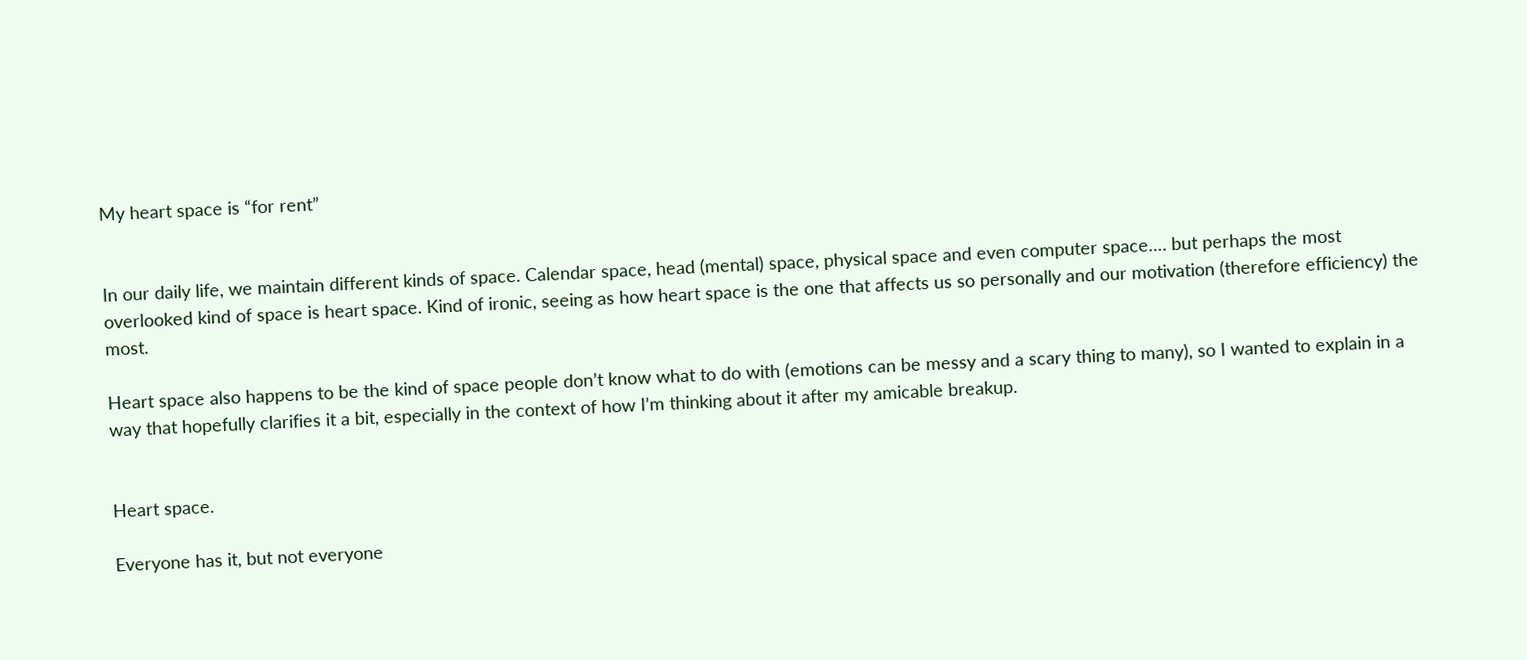My heart space is “for rent”


In our daily life, we maintain different kinds of space. Calendar space, head (mental) space, physical space and even computer space…. but perhaps the most overlooked kind of space is heart space. Kind of ironic, seeing as how heart space is the one that affects us so personally and our motivation (therefore efficiency) the most.

Heart space also happens to be the kind of space people don’t know what to do with (emotions can be messy and a scary thing to many), so I wanted to explain in a way that hopefully clarifies it a bit, especially in the context of how I’m thinking about it after my amicable breakup.


Heart space.

Everyone has it, but not everyone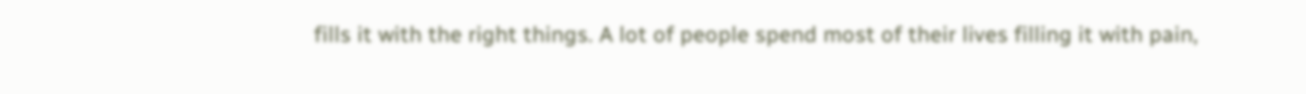fills it with the right things. A lot of people spend most of their lives filling it with pain,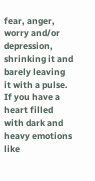fear, anger, worry and/or depression, shrinking it and barely leaving it with a pulse. If you have a heart filled with dark and heavy emotions like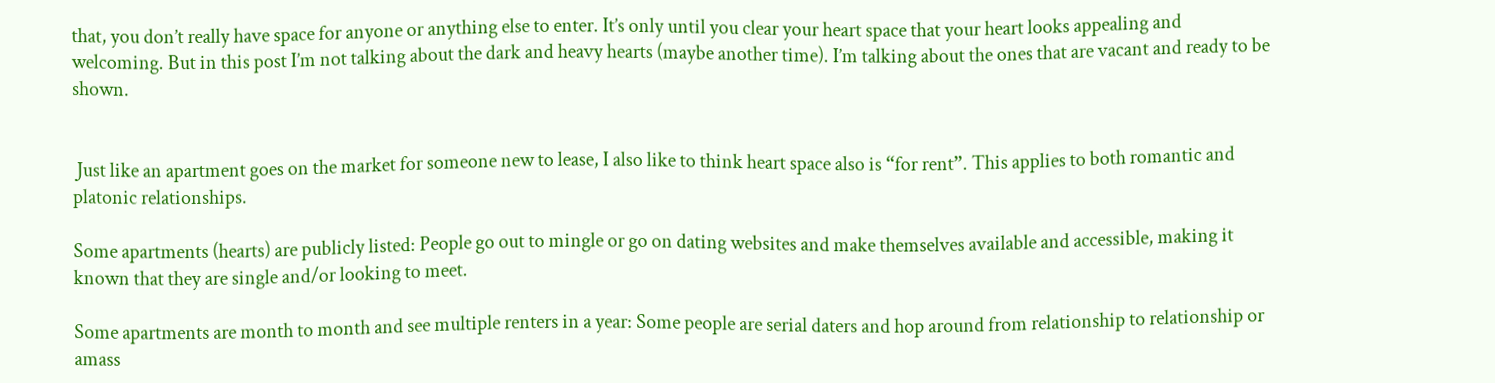that, you don’t really have space for anyone or anything else to enter. It’s only until you clear your heart space that your heart looks appealing and welcoming. But in this post I’m not talking about the dark and heavy hearts (maybe another time). I’m talking about the ones that are vacant and ready to be shown.


 Just like an apartment goes on the market for someone new to lease, I also like to think heart space also is “for rent”. This applies to both romantic and platonic relationships.

Some apartments (hearts) are publicly listed: People go out to mingle or go on dating websites and make themselves available and accessible, making it known that they are single and/or looking to meet.

Some apartments are month to month and see multiple renters in a year: Some people are serial daters and hop around from relationship to relationship or amass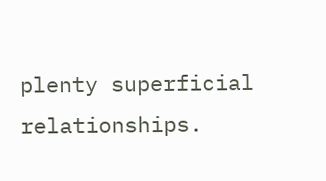plenty superficial relationships.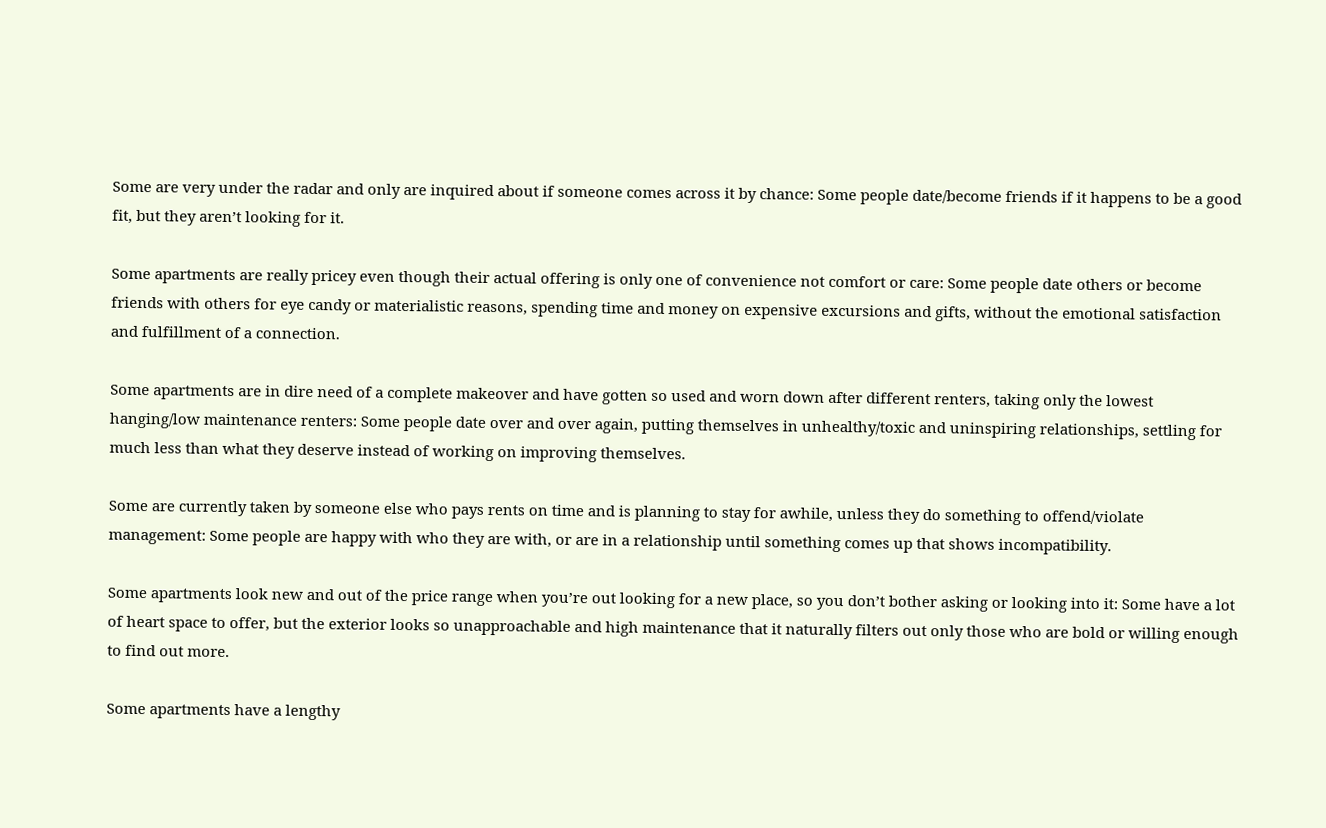Some are very under the radar and only are inquired about if someone comes across it by chance: Some people date/become friends if it happens to be a good fit, but they aren’t looking for it.

Some apartments are really pricey even though their actual offering is only one of convenience not comfort or care: Some people date others or become friends with others for eye candy or materialistic reasons, spending time and money on expensive excursions and gifts, without the emotional satisfaction and fulfillment of a connection.

Some apartments are in dire need of a complete makeover and have gotten so used and worn down after different renters, taking only the lowest hanging/low maintenance renters: Some people date over and over again, putting themselves in unhealthy/toxic and uninspiring relationships, settling for much less than what they deserve instead of working on improving themselves.

Some are currently taken by someone else who pays rents on time and is planning to stay for awhile, unless they do something to offend/violate management: Some people are happy with who they are with, or are in a relationship until something comes up that shows incompatibility.

Some apartments look new and out of the price range when you’re out looking for a new place, so you don’t bother asking or looking into it: Some have a lot of heart space to offer, but the exterior looks so unapproachable and high maintenance that it naturally filters out only those who are bold or willing enough to find out more.

Some apartments have a lengthy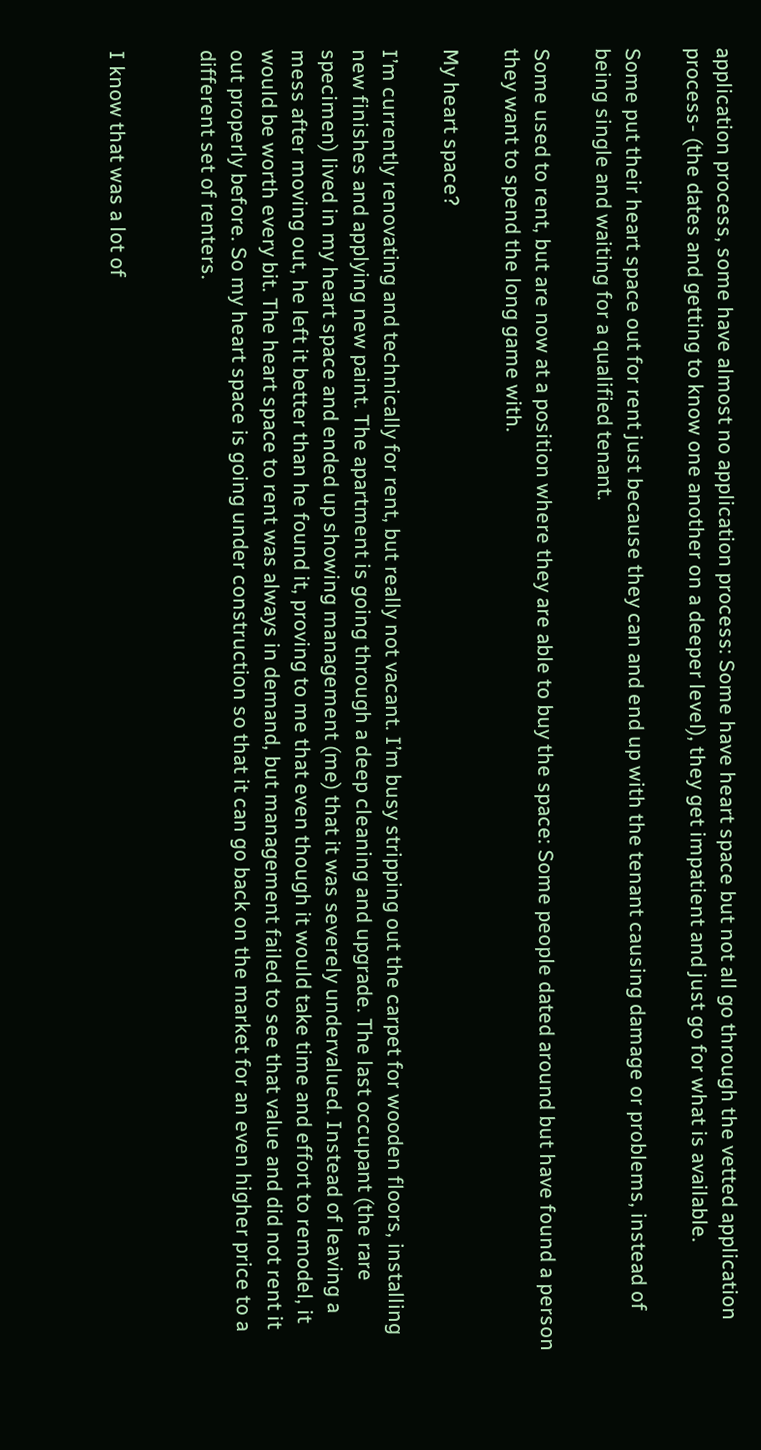application process, some have almost no application process: Some have heart space but not all go through the vetted application process- (the dates and getting to know one another on a deeper level), they get impatient and just go for what is available.

Some put their heart space out for rent just because they can and end up with the tenant causing damage or problems, instead of being single and waiting for a qualified tenant.

Some used to rent, but are now at a position where they are able to buy the space: Some people dated around but have found a person they want to spend the long game with.

My heart space?

I’m currently renovating and technically for rent, but really not vacant. I’m busy stripping out the carpet for wooden floors, installing new finishes and applying new paint. The apartment is going through a deep cleaning and upgrade. The last occupant (the rare specimen) lived in my heart space and ended up showing management (me) that it was severely undervalued. Instead of leaving a mess after moving out, he left it better than he found it, proving to me that even though it would take time and effort to remodel, it would be worth every bit. The heart space to rent was always in demand, but management failed to see that value and did not rent it out properly before. So my heart space is going under construction so that it can go back on the market for an even higher price to a different set of renters.


I know that was a lot of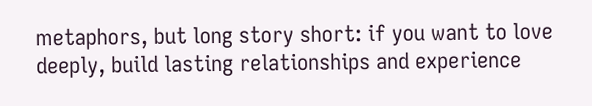metaphors, but long story short: if you want to love deeply, build lasting relationships and experience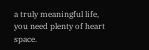a truly meaningful life, you need plenty of heart space.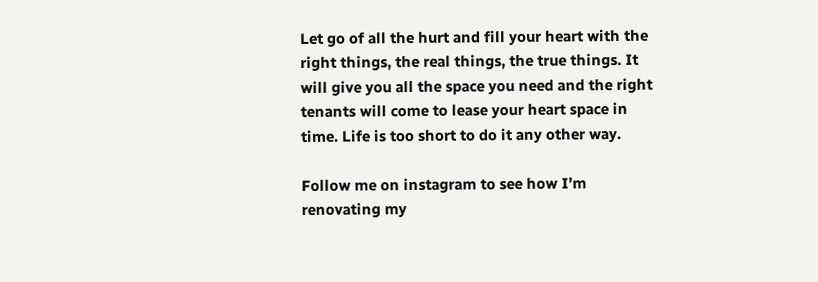Let go of all the hurt and fill your heart with the right things, the real things, the true things. It will give you all the space you need and the right tenants will come to lease your heart space in time. Life is too short to do it any other way.

Follow me on instagram to see how I’m renovating my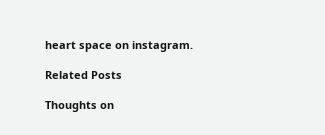heart space on instagram.

Related Posts

Thoughts on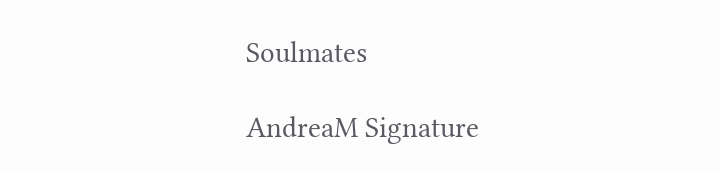Soulmates

AndreaM Signature